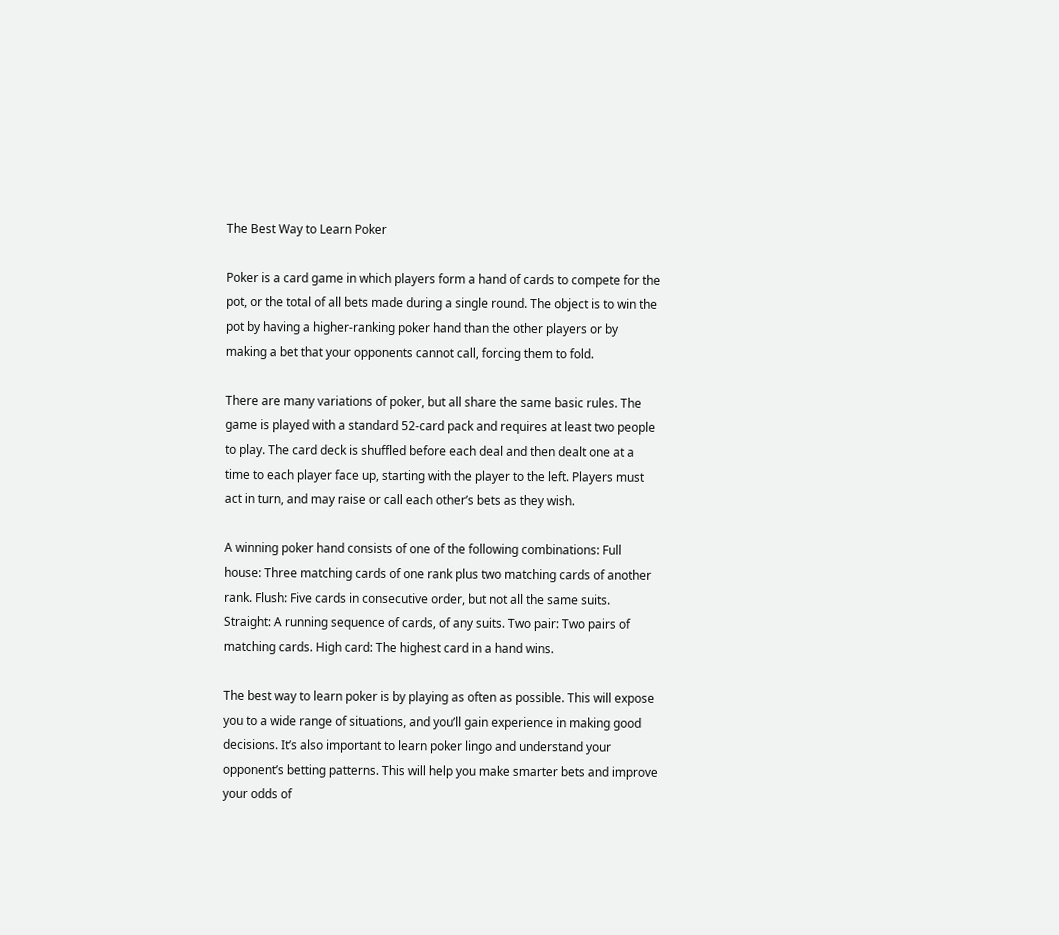The Best Way to Learn Poker

Poker is a card game in which players form a hand of cards to compete for the pot, or the total of all bets made during a single round. The object is to win the pot by having a higher-ranking poker hand than the other players or by making a bet that your opponents cannot call, forcing them to fold.

There are many variations of poker, but all share the same basic rules. The game is played with a standard 52-card pack and requires at least two people to play. The card deck is shuffled before each deal and then dealt one at a time to each player face up, starting with the player to the left. Players must act in turn, and may raise or call each other’s bets as they wish.

A winning poker hand consists of one of the following combinations: Full house: Three matching cards of one rank plus two matching cards of another rank. Flush: Five cards in consecutive order, but not all the same suits. Straight: A running sequence of cards, of any suits. Two pair: Two pairs of matching cards. High card: The highest card in a hand wins.

The best way to learn poker is by playing as often as possible. This will expose you to a wide range of situations, and you’ll gain experience in making good decisions. It’s also important to learn poker lingo and understand your opponent’s betting patterns. This will help you make smarter bets and improve your odds of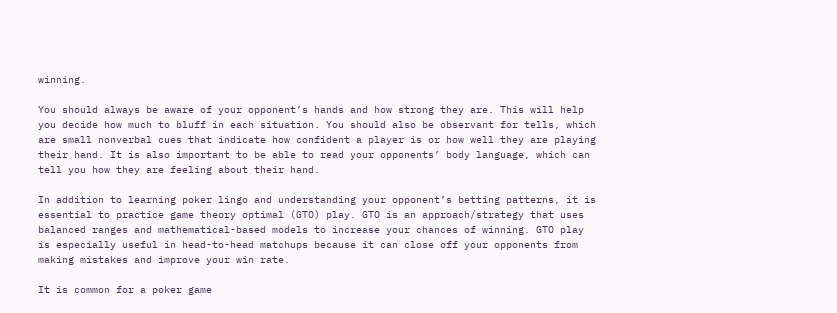winning.

You should always be aware of your opponent’s hands and how strong they are. This will help you decide how much to bluff in each situation. You should also be observant for tells, which are small nonverbal cues that indicate how confident a player is or how well they are playing their hand. It is also important to be able to read your opponents’ body language, which can tell you how they are feeling about their hand.

In addition to learning poker lingo and understanding your opponent’s betting patterns, it is essential to practice game theory optimal (GTO) play. GTO is an approach/strategy that uses balanced ranges and mathematical-based models to increase your chances of winning. GTO play is especially useful in head-to-head matchups because it can close off your opponents from making mistakes and improve your win rate.

It is common for a poker game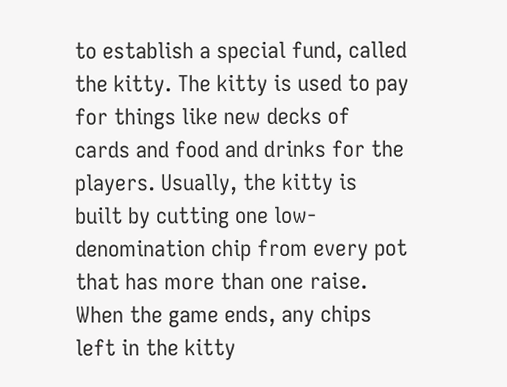to establish a special fund, called the kitty. The kitty is used to pay for things like new decks of cards and food and drinks for the players. Usually, the kitty is built by cutting one low-denomination chip from every pot that has more than one raise. When the game ends, any chips left in the kitty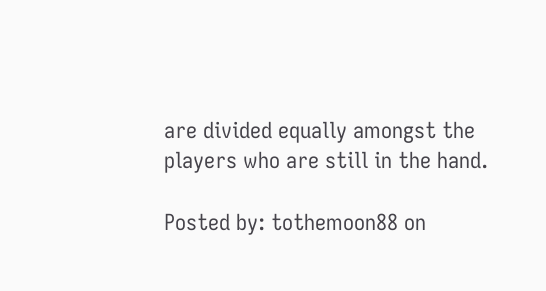are divided equally amongst the players who are still in the hand.

Posted by: tothemoon88 on